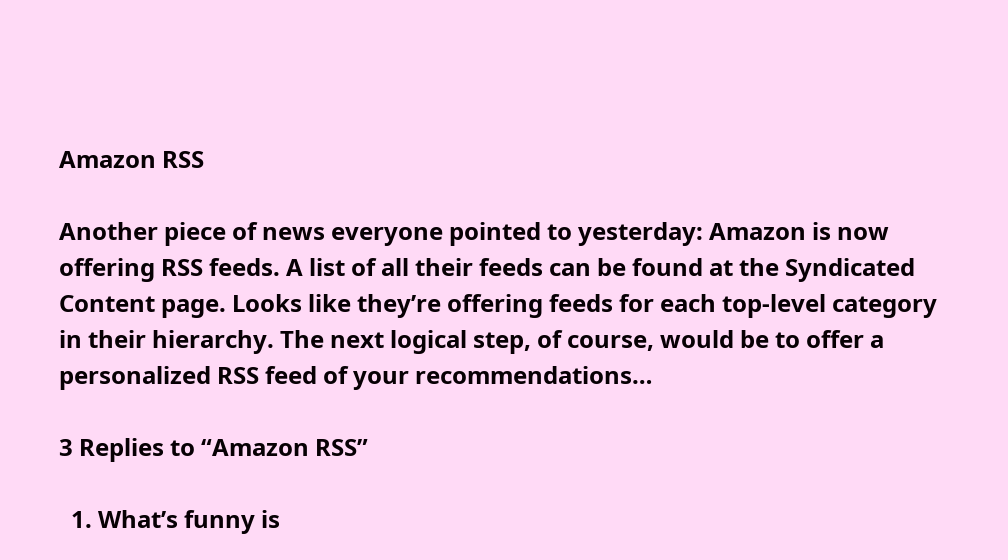Amazon RSS

Another piece of news everyone pointed to yesterday: Amazon is now offering RSS feeds. A list of all their feeds can be found at the Syndicated Content page. Looks like they’re offering feeds for each top-level category in their hierarchy. The next logical step, of course, would be to offer a personalized RSS feed of your recommendations…

3 Replies to “Amazon RSS”

  1. What’s funny is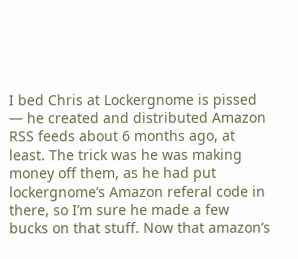I bed Chris at Lockergnome is pissed — he created and distributed Amazon RSS feeds about 6 months ago, at least. The trick was he was making money off them, as he had put lockergnome’s Amazon referal code in there, so I’m sure he made a few bucks on that stuff. Now that amazon’s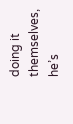doing it themselves, he’s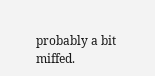probably a bit miffed.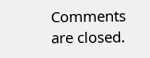Comments are closed.